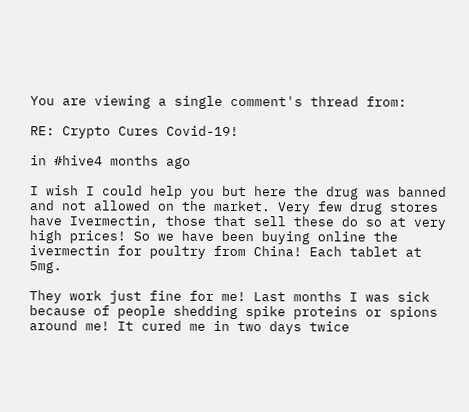You are viewing a single comment's thread from:

RE: Crypto Cures Covid-19!

in #hive4 months ago

I wish I could help you but here the drug was banned and not allowed on the market. Very few drug stores have Ivermectin, those that sell these do so at very high prices! So we have been buying online the ivermectin for poultry from China! Each tablet at 5mg.

They work just fine for me! Last months I was sick because of people shedding spike proteins or spions around me! It cured me in two days twice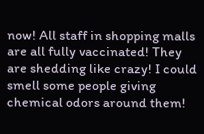now! All staff in shopping malls are all fully vaccinated! They are shedding like crazy! I could smell some people giving chemical odors around them!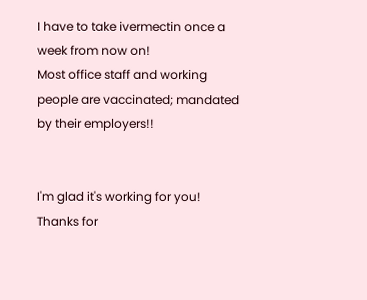I have to take ivermectin once a week from now on!
Most office staff and working people are vaccinated; mandated by their employers!!


I'm glad it's working for you!
Thanks for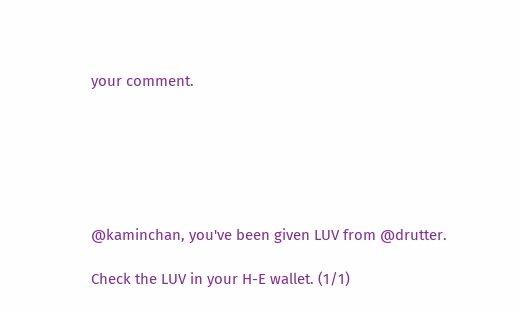your comment.






@kaminchan, you've been given LUV from @drutter.

Check the LUV in your H-E wallet. (1/1)